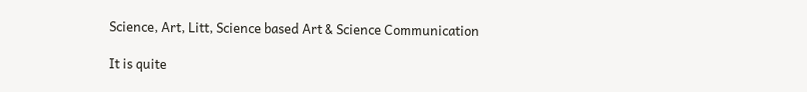Science, Art, Litt, Science based Art & Science Communication

It is quite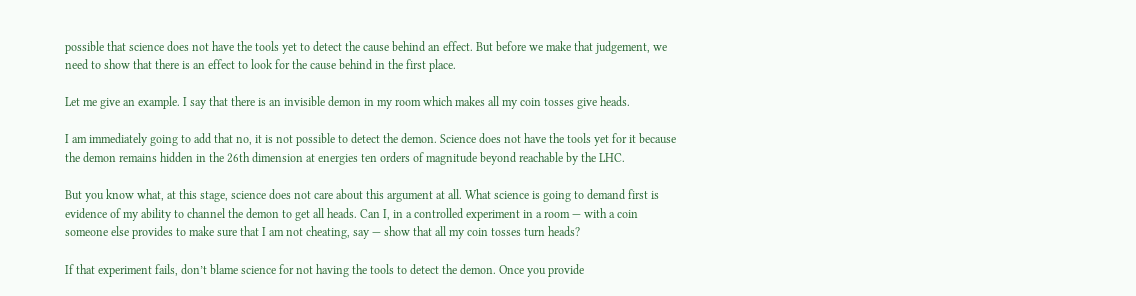possible that science does not have the tools yet to detect the cause behind an effect. But before we make that judgement, we need to show that there is an effect to look for the cause behind in the first place.

Let me give an example. I say that there is an invisible demon in my room which makes all my coin tosses give heads.

I am immediately going to add that no, it is not possible to detect the demon. Science does not have the tools yet for it because the demon remains hidden in the 26th dimension at energies ten orders of magnitude beyond reachable by the LHC.

But you know what, at this stage, science does not care about this argument at all. What science is going to demand first is evidence of my ability to channel the demon to get all heads. Can I, in a controlled experiment in a room — with a coin someone else provides to make sure that I am not cheating, say — show that all my coin tosses turn heads?

If that experiment fails, don’t blame science for not having the tools to detect the demon. Once you provide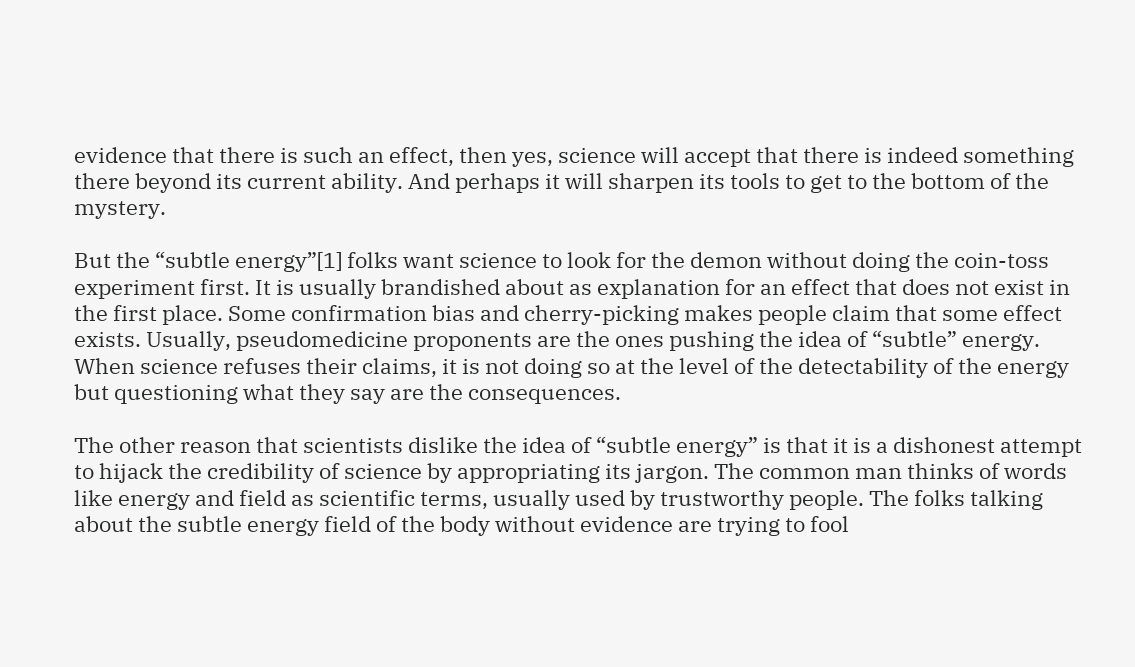evidence that there is such an effect, then yes, science will accept that there is indeed something there beyond its current ability. And perhaps it will sharpen its tools to get to the bottom of the mystery.

But the “subtle energy”[1] folks want science to look for the demon without doing the coin-toss experiment first. It is usually brandished about as explanation for an effect that does not exist in the first place. Some confirmation bias and cherry-picking makes people claim that some effect exists. Usually, pseudomedicine proponents are the ones pushing the idea of “subtle” energy. When science refuses their claims, it is not doing so at the level of the detectability of the energy but questioning what they say are the consequences.

The other reason that scientists dislike the idea of “subtle energy” is that it is a dishonest attempt to hijack the credibility of science by appropriating its jargon. The common man thinks of words like energy and field as scientific terms, usually used by trustworthy people. The folks talking about the subtle energy field of the body without evidence are trying to fool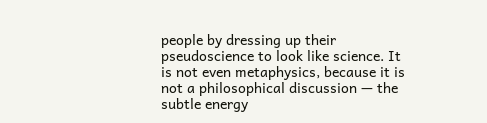people by dressing up their pseudoscience to look like science. It is not even metaphysics, because it is not a philosophical discussion — the subtle energy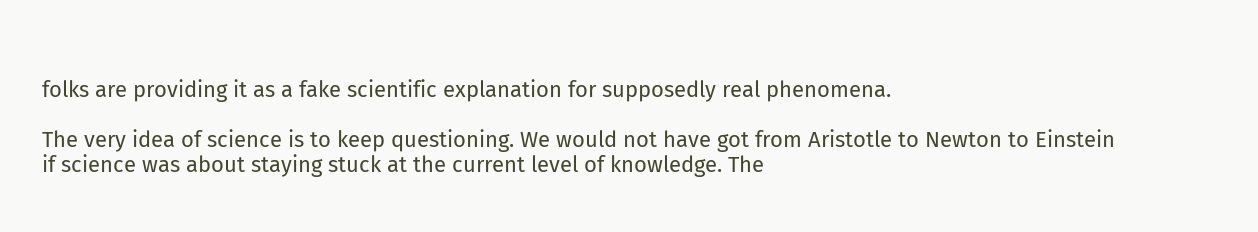folks are providing it as a fake scientific explanation for supposedly real phenomena.

The very idea of science is to keep questioning. We would not have got from Aristotle to Newton to Einstein if science was about staying stuck at the current level of knowledge. The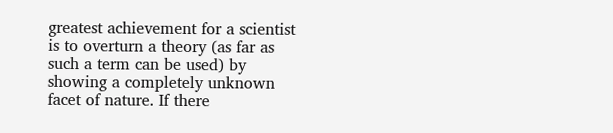greatest achievement for a scientist is to overturn a theory (as far as such a term can be used) by showing a completely unknown facet of nature. If there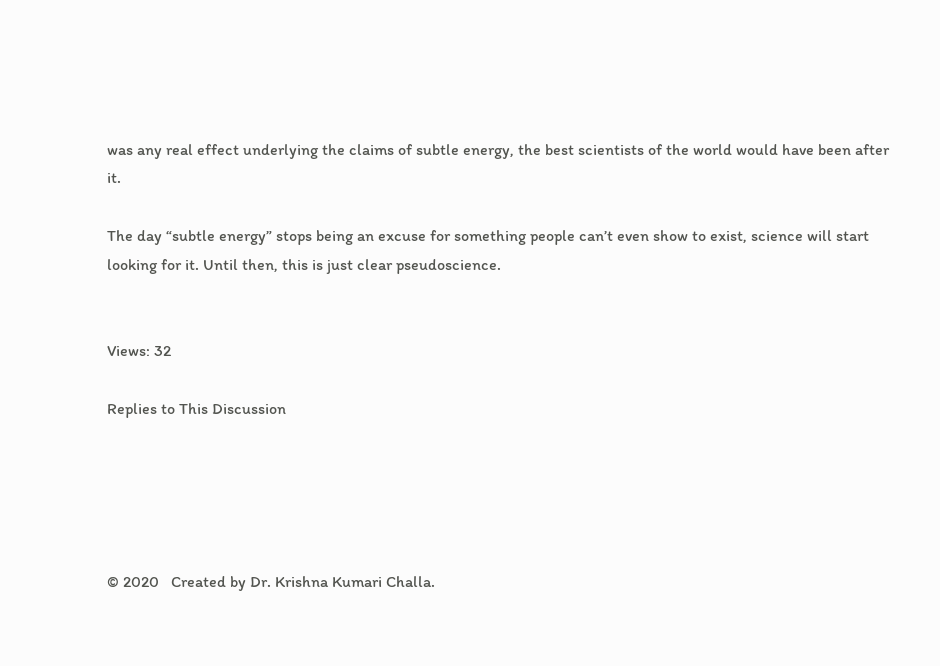was any real effect underlying the claims of subtle energy, the best scientists of the world would have been after it.

The day “subtle energy” stops being an excuse for something people can’t even show to exist, science will start looking for it. Until then, this is just clear pseudoscience.


Views: 32

Replies to This Discussion





© 2020   Created by Dr. Krishna Kumari Challa.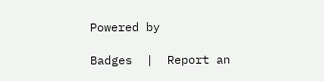Powered by

Badges  |  Report an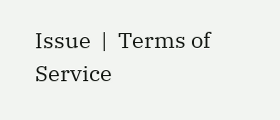Issue  |  Terms of Service